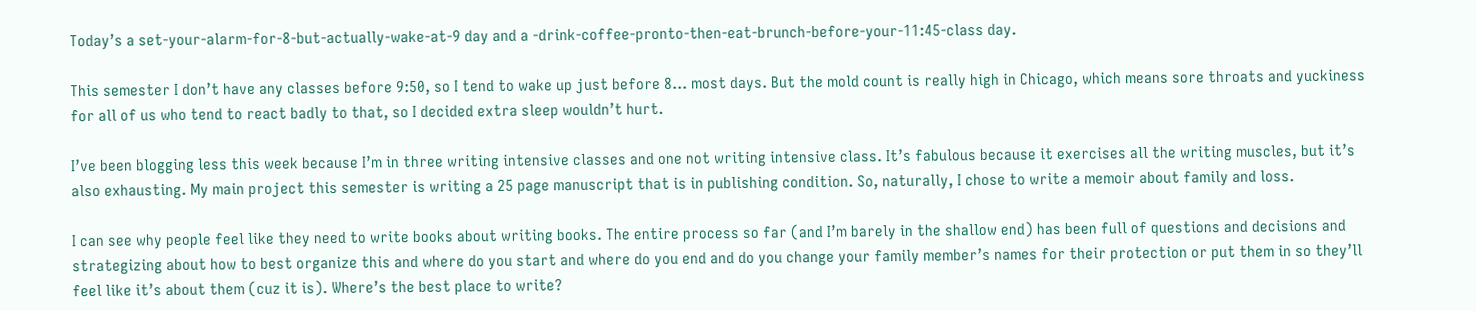Today’s a set-your-alarm-for-8-but-actually-wake-at-9 day and a -drink-coffee-pronto-then-eat-brunch-before-your-11:45-class day.

This semester I don’t have any classes before 9:50, so I tend to wake up just before 8… most days. But the mold count is really high in Chicago, which means sore throats and yuckiness for all of us who tend to react badly to that, so I decided extra sleep wouldn’t hurt.

I’ve been blogging less this week because I’m in three writing intensive classes and one not writing intensive class. It’s fabulous because it exercises all the writing muscles, but it’s also exhausting. My main project this semester is writing a 25 page manuscript that is in publishing condition. So, naturally, I chose to write a memoir about family and loss.

I can see why people feel like they need to write books about writing books. The entire process so far (and I’m barely in the shallow end) has been full of questions and decisions and strategizing about how to best organize this and where do you start and where do you end and do you change your family member’s names for their protection or put them in so they’ll feel like it’s about them (cuz it is). Where’s the best place to write?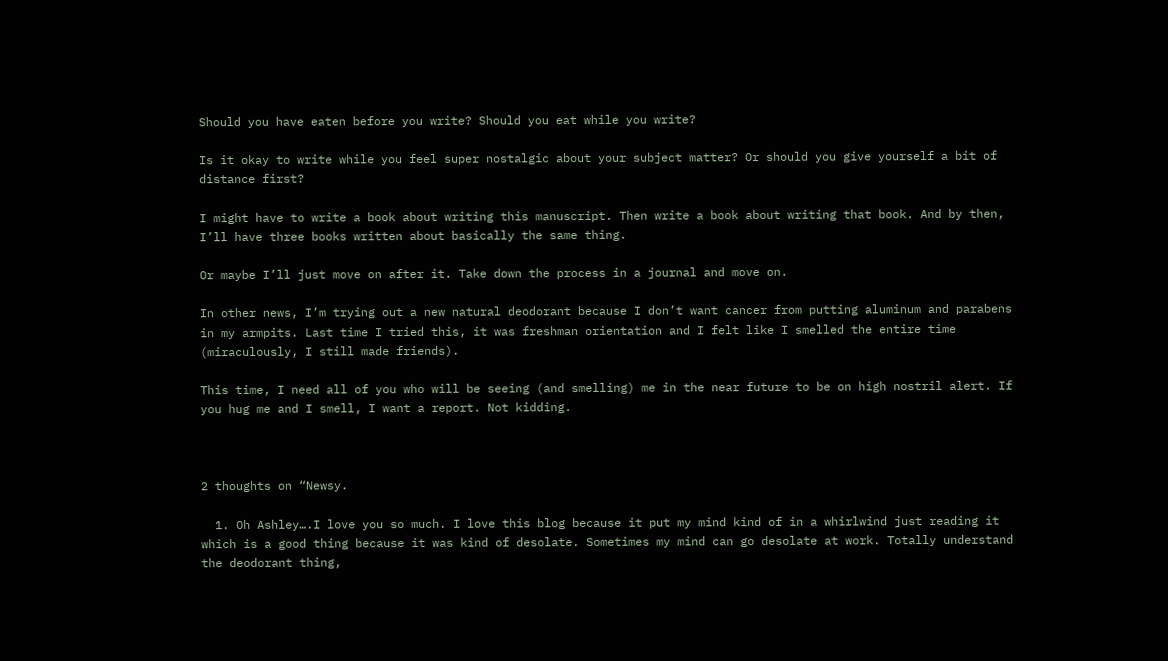Should you have eaten before you write? Should you eat while you write?

Is it okay to write while you feel super nostalgic about your subject matter? Or should you give yourself a bit of distance first?

I might have to write a book about writing this manuscript. Then write a book about writing that book. And by then, I’ll have three books written about basically the same thing.

Or maybe I’ll just move on after it. Take down the process in a journal and move on.

In other news, I’m trying out a new natural deodorant because I don’t want cancer from putting aluminum and parabens in my armpits. Last time I tried this, it was freshman orientation and I felt like I smelled the entire time (miraculously, I still made friends).

This time, I need all of you who will be seeing (and smelling) me in the near future to be on high nostril alert. If you hug me and I smell, I want a report. Not kidding.



2 thoughts on “Newsy.

  1. Oh Ashley….I love you so much. I love this blog because it put my mind kind of in a whirlwind just reading it which is a good thing because it was kind of desolate. Sometimes my mind can go desolate at work. Totally understand the deodorant thing,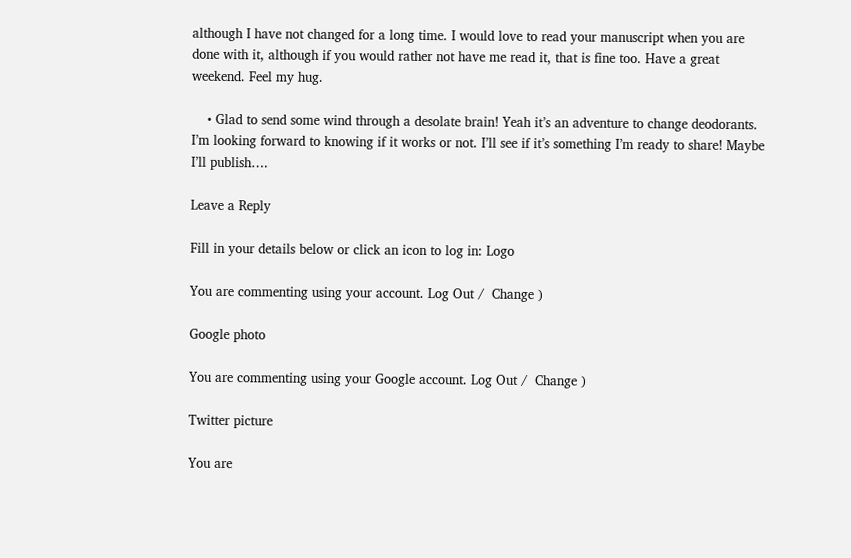although I have not changed for a long time. I would love to read your manuscript when you are done with it, although if you would rather not have me read it, that is fine too. Have a great weekend. Feel my hug.

    • Glad to send some wind through a desolate brain! Yeah it’s an adventure to change deodorants. I’m looking forward to knowing if it works or not. I’ll see if it’s something I’m ready to share! Maybe I’ll publish….

Leave a Reply

Fill in your details below or click an icon to log in: Logo

You are commenting using your account. Log Out /  Change )

Google photo

You are commenting using your Google account. Log Out /  Change )

Twitter picture

You are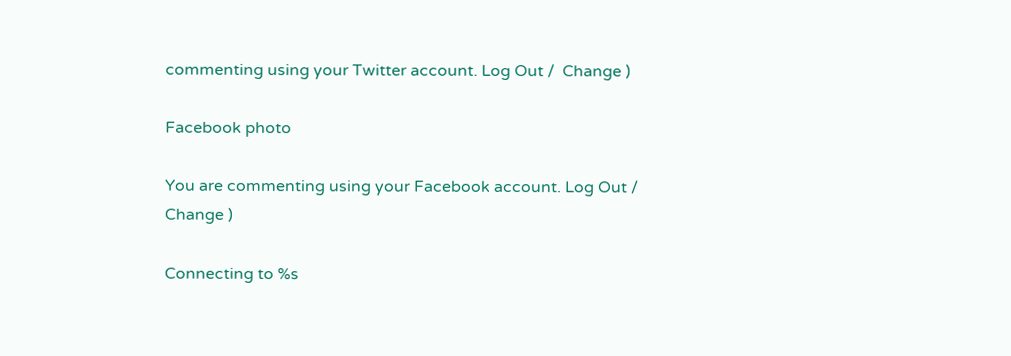commenting using your Twitter account. Log Out /  Change )

Facebook photo

You are commenting using your Facebook account. Log Out /  Change )

Connecting to %s